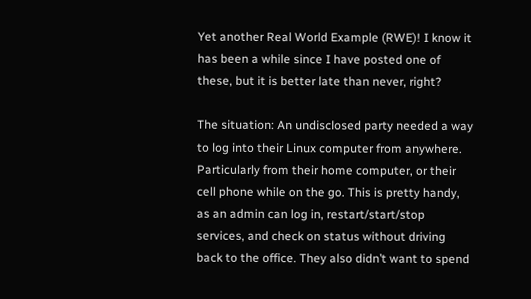Yet another Real World Example (RWE)! I know it has been a while since I have posted one of these, but it is better late than never, right?

The situation: An undisclosed party needed a way to log into their Linux computer from anywhere. Particularly from their home computer, or their cell phone while on the go. This is pretty handy, as an admin can log in, restart/start/stop services, and check on status without driving back to the office. They also didn’t want to spend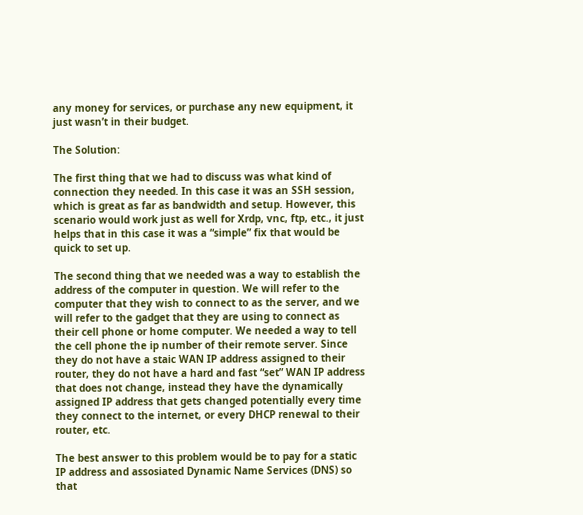any money for services, or purchase any new equipment, it just wasn’t in their budget.

The Solution:

The first thing that we had to discuss was what kind of connection they needed. In this case it was an SSH session, which is great as far as bandwidth and setup. However, this scenario would work just as well for Xrdp, vnc, ftp, etc., it just helps that in this case it was a “simple” fix that would be quick to set up.

The second thing that we needed was a way to establish the address of the computer in question. We will refer to the computer that they wish to connect to as the server, and we will refer to the gadget that they are using to connect as their cell phone or home computer. We needed a way to tell the cell phone the ip number of their remote server. Since they do not have a staic WAN IP address assigned to their router, they do not have a hard and fast “set” WAN IP address that does not change, instead they have the dynamically assigned IP address that gets changed potentially every time they connect to the internet, or every DHCP renewal to their router, etc.

The best answer to this problem would be to pay for a static IP address and assosiated Dynamic Name Services (DNS) so that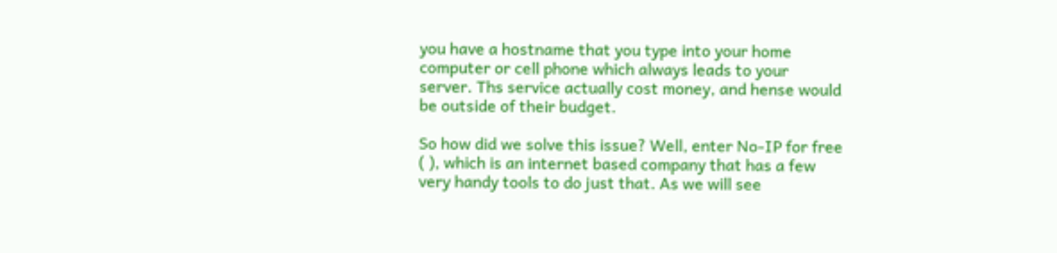you have a hostname that you type into your home computer or cell phone which always leads to your server. Ths service actually cost money, and hense would be outside of their budget.

So how did we solve this issue? Well, enter No-IP for free ( ), which is an internet based company that has a few very handy tools to do just that. As we will see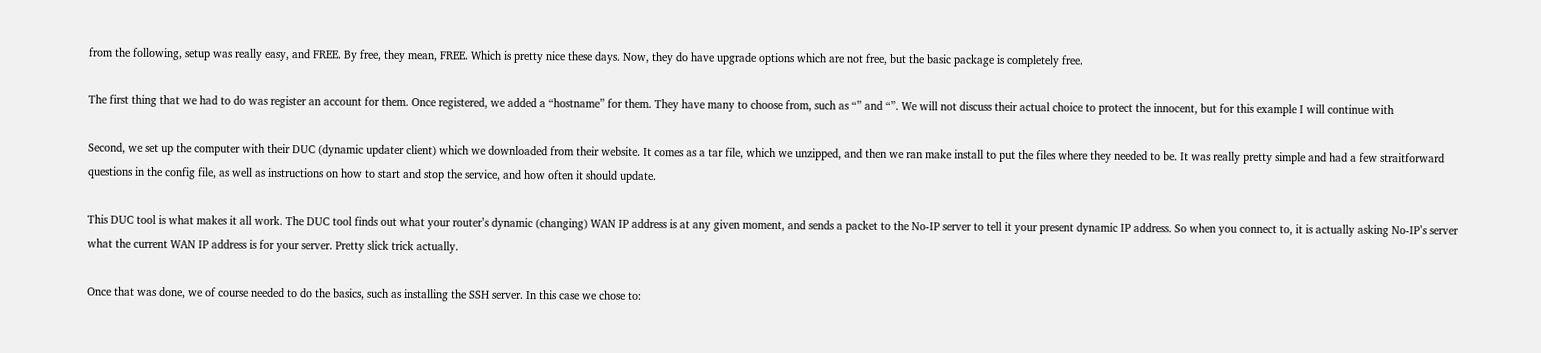from the following, setup was really easy, and FREE. By free, they mean, FREE. Which is pretty nice these days. Now, they do have upgrade options which are not free, but the basic package is completely free.

The first thing that we had to do was register an account for them. Once registered, we added a “hostname” for them. They have many to choose from, such as “” and “”. We will not discuss their actual choice to protect the innocent, but for this example I will continue with

Second, we set up the computer with their DUC (dynamic updater client) which we downloaded from their website. It comes as a tar file, which we unzipped, and then we ran make install to put the files where they needed to be. It was really pretty simple and had a few straitforward questions in the config file, as well as instructions on how to start and stop the service, and how often it should update.

This DUC tool is what makes it all work. The DUC tool finds out what your router’s dynamic (changing) WAN IP address is at any given moment, and sends a packet to the No-IP server to tell it your present dynamic IP address. So when you connect to, it is actually asking No-IP’s server what the current WAN IP address is for your server. Pretty slick trick actually.

Once that was done, we of course needed to do the basics, such as installing the SSH server. In this case we chose to: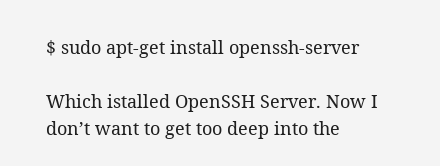$ sudo apt-get install openssh-server

Which istalled OpenSSH Server. Now I don’t want to get too deep into the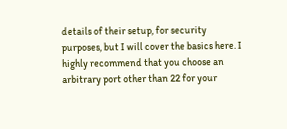details of their setup, for security purposes, but I will cover the basics here. I highly recommend that you choose an arbitrary port other than 22 for your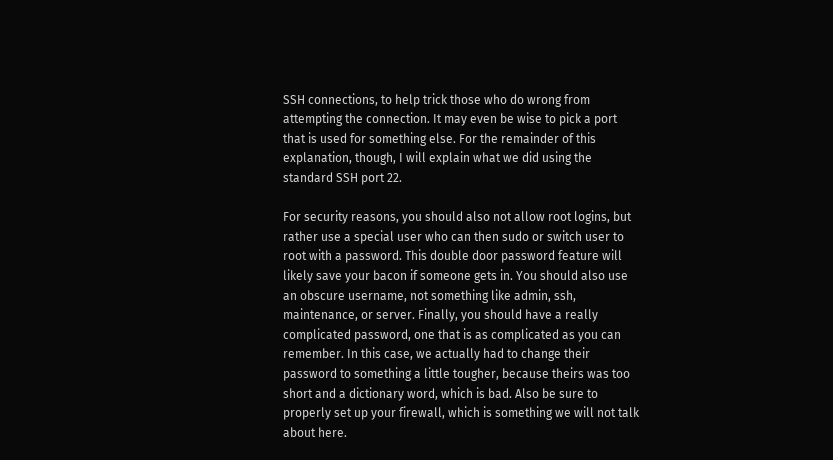SSH connections, to help trick those who do wrong from attempting the connection. It may even be wise to pick a port that is used for something else. For the remainder of this explanation, though, I will explain what we did using the standard SSH port 22.

For security reasons, you should also not allow root logins, but rather use a special user who can then sudo or switch user to root with a password. This double door password feature will likely save your bacon if someone gets in. You should also use an obscure username, not something like admin, ssh, maintenance, or server. Finally, you should have a really complicated password, one that is as complicated as you can remember. In this case, we actually had to change their password to something a little tougher, because theirs was too short and a dictionary word, which is bad. Also be sure to properly set up your firewall, which is something we will not talk about here.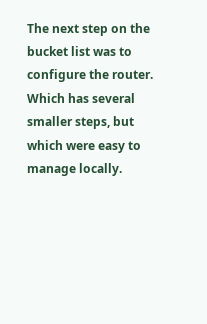The next step on the bucket list was to configure the router. Which has several smaller steps, but which were easy to manage locally.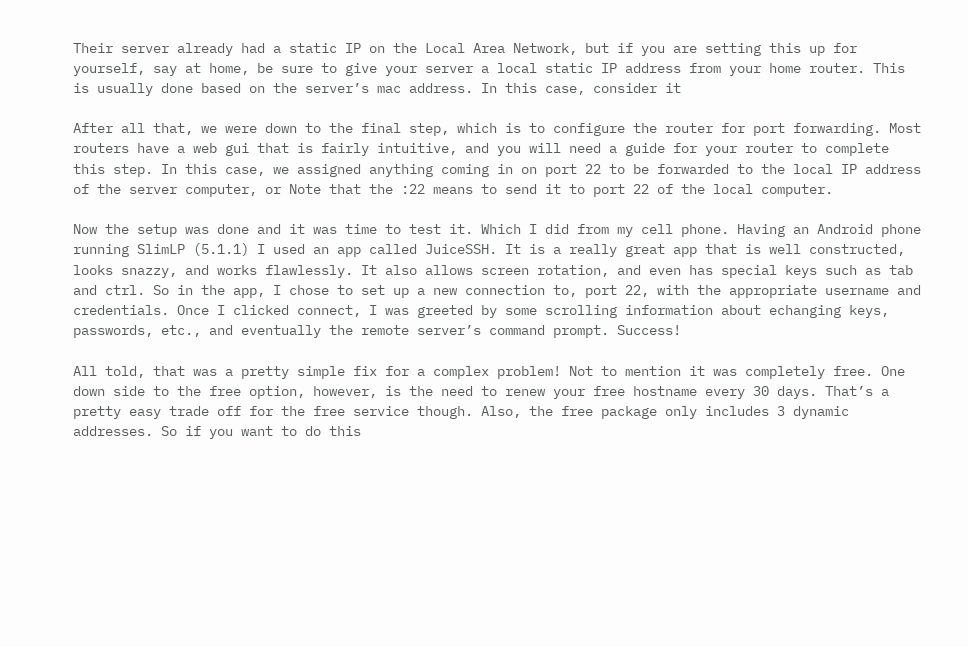Their server already had a static IP on the Local Area Network, but if you are setting this up for yourself, say at home, be sure to give your server a local static IP address from your home router. This is usually done based on the server’s mac address. In this case, consider it

After all that, we were down to the final step, which is to configure the router for port forwarding. Most routers have a web gui that is fairly intuitive, and you will need a guide for your router to complete this step. In this case, we assigned anything coming in on port 22 to be forwarded to the local IP address of the server computer, or Note that the :22 means to send it to port 22 of the local computer.

Now the setup was done and it was time to test it. Which I did from my cell phone. Having an Android phone running SlimLP (5.1.1) I used an app called JuiceSSH. It is a really great app that is well constructed, looks snazzy, and works flawlessly. It also allows screen rotation, and even has special keys such as tab and ctrl. So in the app, I chose to set up a new connection to, port 22, with the appropriate username and credentials. Once I clicked connect, I was greeted by some scrolling information about echanging keys, passwords, etc., and eventually the remote server’s command prompt. Success!

All told, that was a pretty simple fix for a complex problem! Not to mention it was completely free. One down side to the free option, however, is the need to renew your free hostname every 30 days. That’s a pretty easy trade off for the free service though. Also, the free package only includes 3 dynamic addresses. So if you want to do this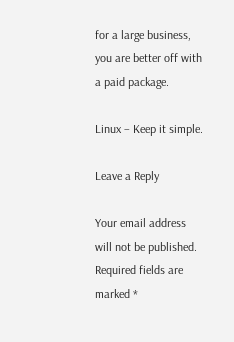for a large business, you are better off with a paid package.

Linux – Keep it simple.

Leave a Reply

Your email address will not be published. Required fields are marked *